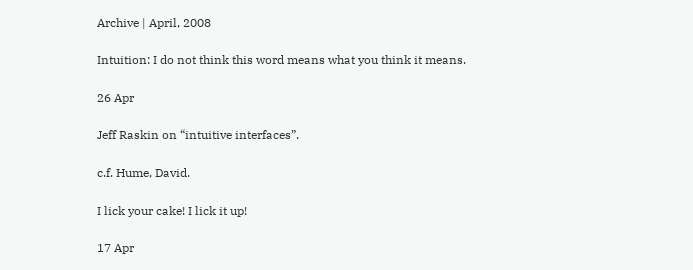Archive | April, 2008

Intuition: I do not think this word means what you think it means.

26 Apr

Jeff Raskin on “intuitive interfaces”.

c.f. Hume, David.

I lick your cake! I lick it up!

17 Apr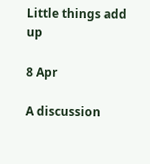Little things add up

8 Apr

A discussion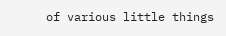of various little things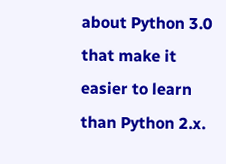about Python 3.0 that make it easier to learn than Python 2.x.